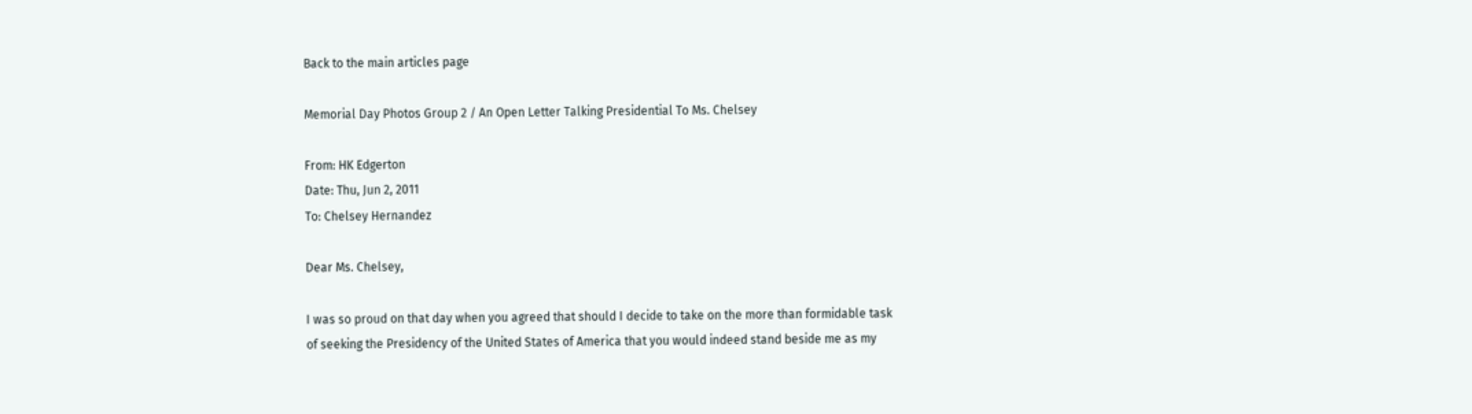Back to the main articles page

Memorial Day Photos Group 2 / An Open Letter Talking Presidential To Ms. Chelsey

From: HK Edgerton
Date: Thu, Jun 2, 2011
To: Chelsey Hernandez

Dear Ms. Chelsey,

I was so proud on that day when you agreed that should I decide to take on the more than formidable task of seeking the Presidency of the United States of America that you would indeed stand beside me as my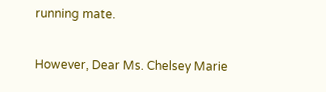running mate.

However, Dear Ms. Chelsey Marie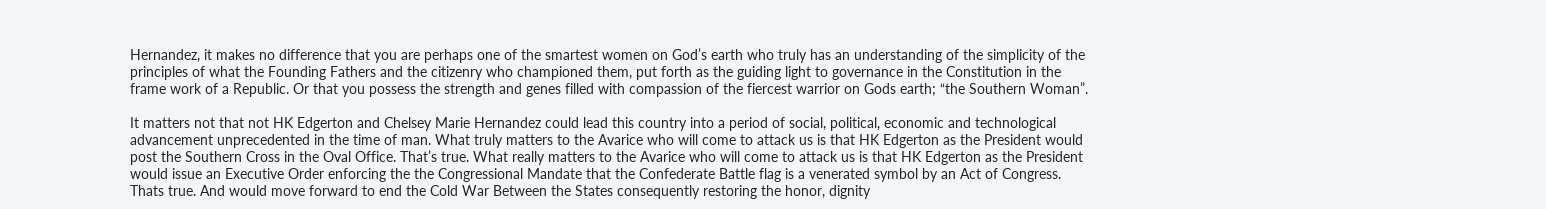Hernandez, it makes no difference that you are perhaps one of the smartest women on God’s earth who truly has an understanding of the simplicity of the principles of what the Founding Fathers and the citizenry who championed them, put forth as the guiding light to governance in the Constitution in the frame work of a Republic. Or that you possess the strength and genes filled with compassion of the fiercest warrior on Gods earth; “the Southern Woman”.

It matters not that not HK Edgerton and Chelsey Marie Hernandez could lead this country into a period of social, political, economic and technological advancement unprecedented in the time of man. What truly matters to the Avarice who will come to attack us is that HK Edgerton as the President would post the Southern Cross in the Oval Office. That’s true. What really matters to the Avarice who will come to attack us is that HK Edgerton as the President would issue an Executive Order enforcing the the Congressional Mandate that the Confederate Battle flag is a venerated symbol by an Act of Congress. Thats true. And would move forward to end the Cold War Between the States consequently restoring the honor, dignity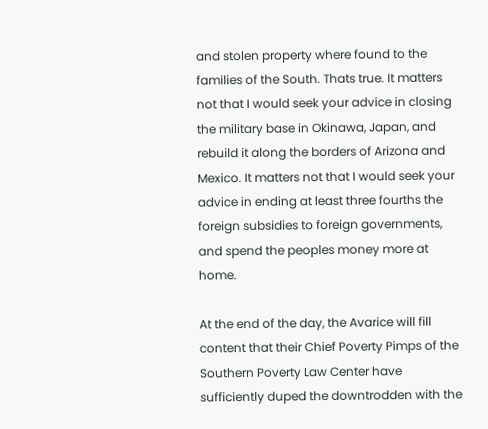and stolen property where found to the families of the South. Thats true. It matters not that I would seek your advice in closing the military base in Okinawa, Japan, and rebuild it along the borders of Arizona and Mexico. It matters not that I would seek your advice in ending at least three fourths the foreign subsidies to foreign governments, and spend the peoples money more at home.

At the end of the day, the Avarice will fill content that their Chief Poverty Pimps of the Southern Poverty Law Center have sufficiently duped the downtrodden with the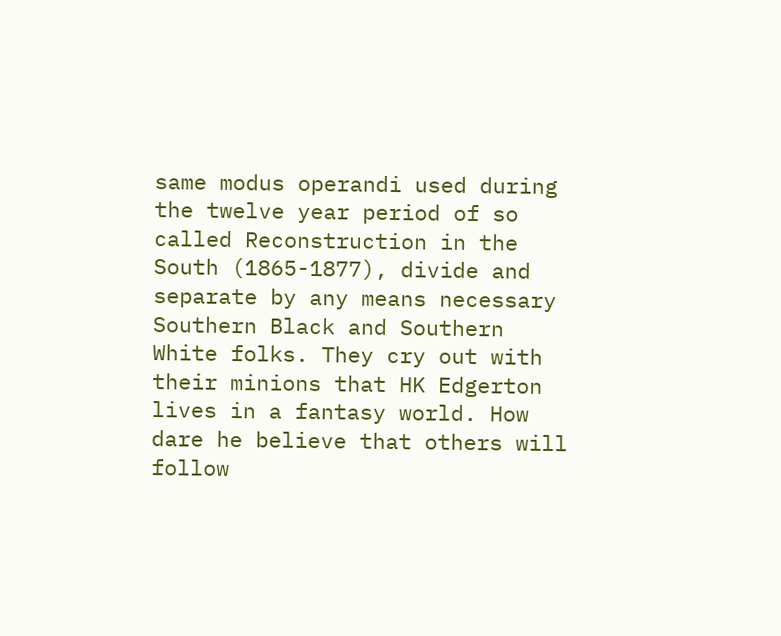same modus operandi used during the twelve year period of so called Reconstruction in the South (1865-1877), divide and separate by any means necessary Southern Black and Southern White folks. They cry out with their minions that HK Edgerton lives in a fantasy world. How dare he believe that others will follow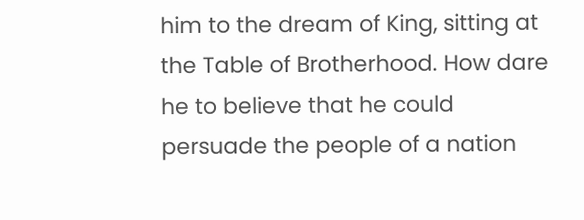him to the dream of King, sitting at the Table of Brotherhood. How dare he to believe that he could persuade the people of a nation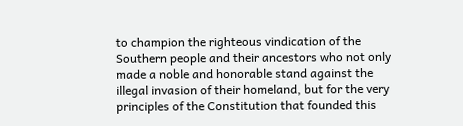to champion the righteous vindication of the Southern people and their ancestors who not only made a noble and honorable stand against the illegal invasion of their homeland, but for the very principles of the Constitution that founded this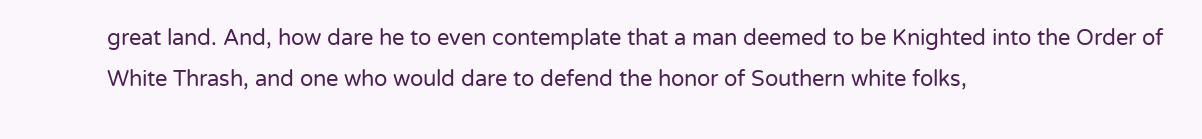great land. And, how dare he to even contemplate that a man deemed to be Knighted into the Order of White Thrash, and one who would dare to defend the honor of Southern white folks,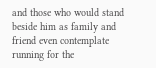and those who would stand beside him as family and friend even contemplate running for the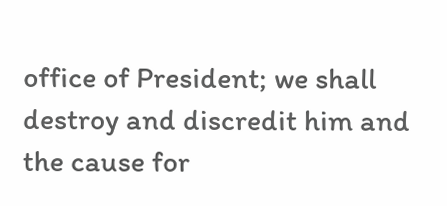office of President; we shall destroy and discredit him and the cause for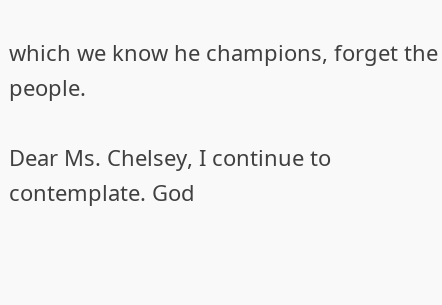which we know he champions, forget the people.

Dear Ms. Chelsey, I continue to contemplate. God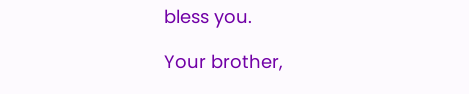bless you.

Your brother,